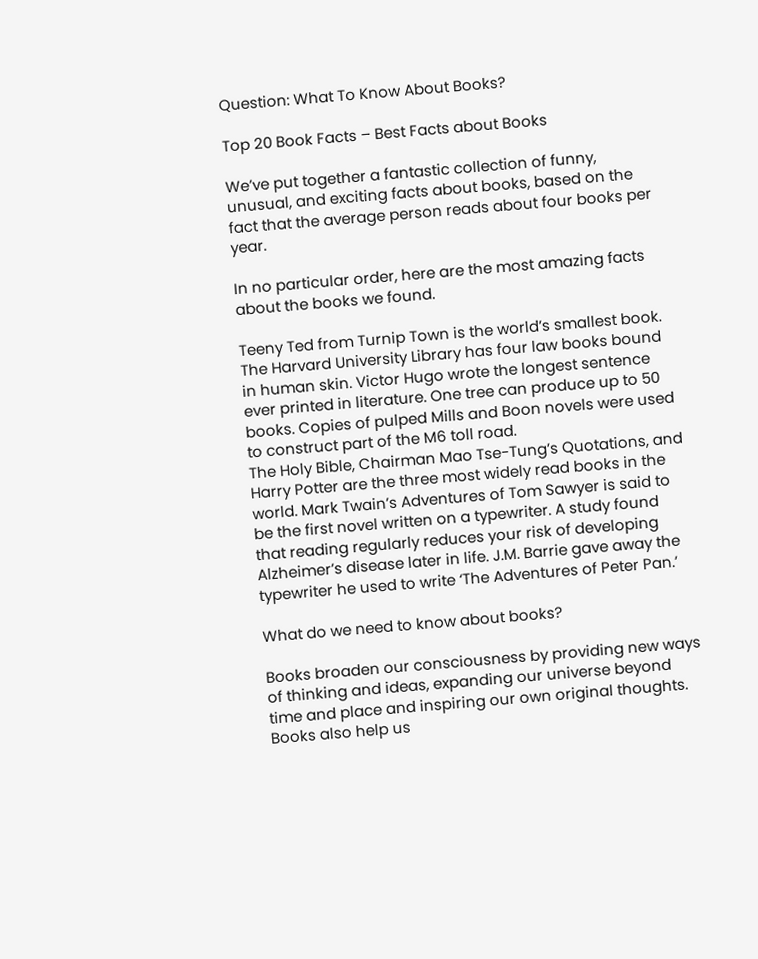Question: What To Know About Books?

Top 20 Book Facts – Best Facts about Books

We’ve put together a fantastic collection of funny, unusual, and exciting facts about books, based on the fact that the average person reads about four books per year.

In no particular order, here are the most amazing facts about the books we found.

Teeny Ted from Turnip Town is the world’s smallest book. The Harvard University Library has four law books bound in human skin. Victor Hugo wrote the longest sentence ever printed in literature. One tree can produce up to 50 books. Copies of pulped Mills and Boon novels were used to construct part of the M6 toll road.
The Holy Bible, Chairman Mao Tse-Tung’s Quotations, and Harry Potter are the three most widely read books in the world. Mark Twain’s Adventures of Tom Sawyer is said to be the first novel written on a typewriter. A study found that reading regularly reduces your risk of developing Alzheimer’s disease later in life. J.M. Barrie gave away the typewriter he used to write ‘The Adventures of Peter Pan.’

What do we need to know about books?

Books broaden our consciousness by providing new ways of thinking and ideas, expanding our universe beyond time and place and inspiring our own original thoughts. Books also help us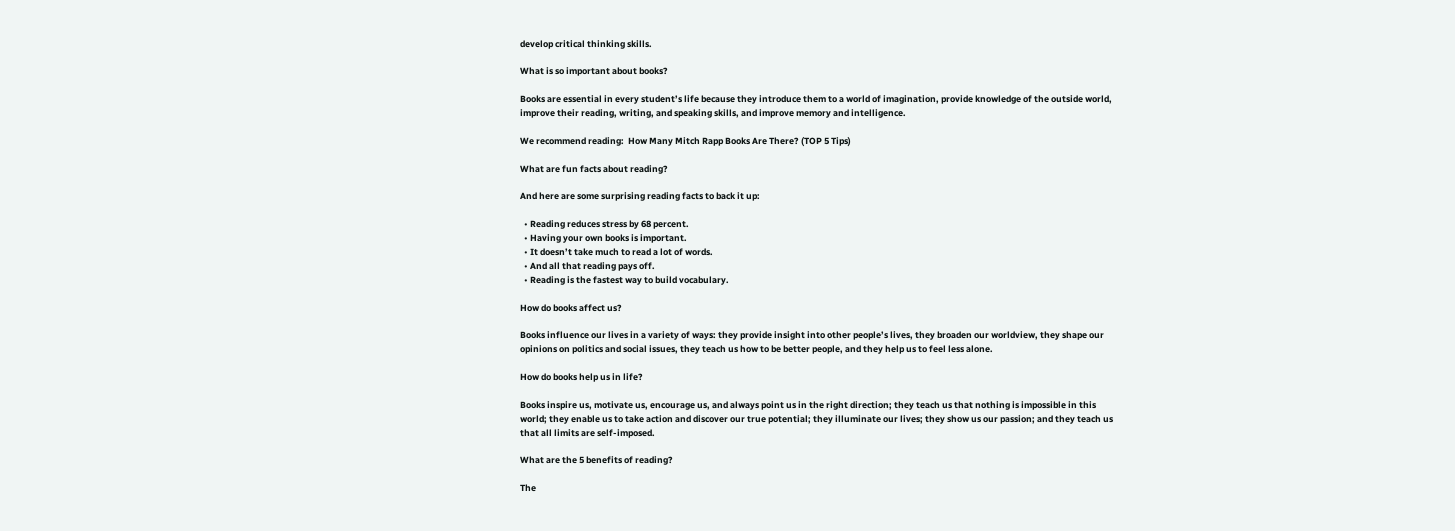develop critical thinking skills.

What is so important about books?

Books are essential in every student’s life because they introduce them to a world of imagination, provide knowledge of the outside world, improve their reading, writing, and speaking skills, and improve memory and intelligence.

We recommend reading:  How Many Mitch Rapp Books Are There? (TOP 5 Tips)

What are fun facts about reading?

And here are some surprising reading facts to back it up:

  • Reading reduces stress by 68 percent.
  • Having your own books is important.
  • It doesn’t take much to read a lot of words.
  • And all that reading pays off.
  • Reading is the fastest way to build vocabulary.

How do books affect us?

Books influence our lives in a variety of ways: they provide insight into other people’s lives, they broaden our worldview, they shape our opinions on politics and social issues, they teach us how to be better people, and they help us to feel less alone.

How do books help us in life?

Books inspire us, motivate us, encourage us, and always point us in the right direction; they teach us that nothing is impossible in this world; they enable us to take action and discover our true potential; they illuminate our lives; they show us our passion; and they teach us that all limits are self-imposed.

What are the 5 benefits of reading?

The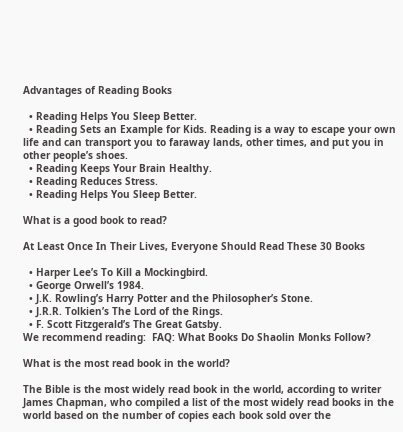Advantages of Reading Books

  • Reading Helps You Sleep Better.
  • Reading Sets an Example for Kids. Reading is a way to escape your own life and can transport you to faraway lands, other times, and put you in other people’s shoes.
  • Reading Keeps Your Brain Healthy.
  • Reading Reduces Stress.
  • Reading Helps You Sleep Better.

What is a good book to read?

At Least Once In Their Lives, Everyone Should Read These 30 Books

  • Harper Lee’s To Kill a Mockingbird.
  • George Orwell’s 1984.
  • J.K. Rowling’s Harry Potter and the Philosopher’s Stone.
  • J.R.R. Tolkien’s The Lord of the Rings.
  • F. Scott Fitzgerald’s The Great Gatsby.
We recommend reading:  FAQ: What Books Do Shaolin Monks Follow?

What is the most read book in the world?

The Bible is the most widely read book in the world, according to writer James Chapman, who compiled a list of the most widely read books in the world based on the number of copies each book sold over the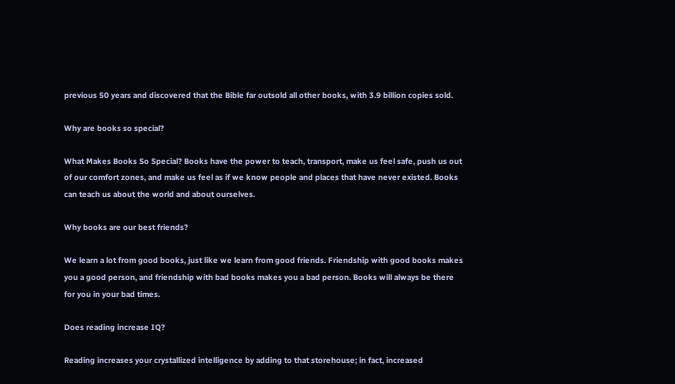previous 50 years and discovered that the Bible far outsold all other books, with 3.9 billion copies sold.

Why are books so special?

What Makes Books So Special? Books have the power to teach, transport, make us feel safe, push us out of our comfort zones, and make us feel as if we know people and places that have never existed. Books can teach us about the world and about ourselves.

Why books are our best friends?

We learn a lot from good books, just like we learn from good friends. Friendship with good books makes you a good person, and friendship with bad books makes you a bad person. Books will always be there for you in your bad times.

Does reading increase IQ?

Reading increases your crystallized intelligence by adding to that storehouse; in fact, increased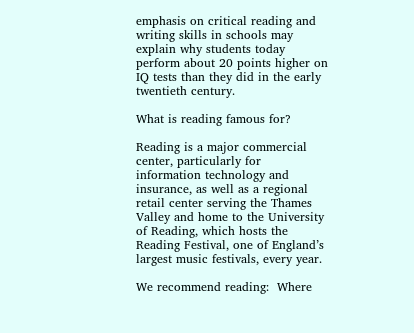emphasis on critical reading and writing skills in schools may explain why students today perform about 20 points higher on IQ tests than they did in the early twentieth century.

What is reading famous for?

Reading is a major commercial center, particularly for information technology and insurance, as well as a regional retail center serving the Thames Valley and home to the University of Reading, which hosts the Reading Festival, one of England’s largest music festivals, every year.

We recommend reading:  Where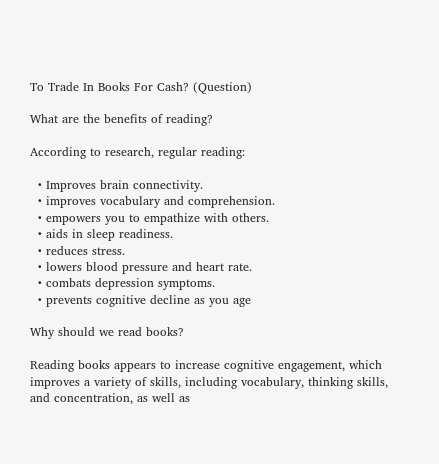To Trade In Books For Cash? (Question)

What are the benefits of reading?

According to research, regular reading:

  • Improves brain connectivity.
  • improves vocabulary and comprehension.
  • empowers you to empathize with others.
  • aids in sleep readiness.
  • reduces stress.
  • lowers blood pressure and heart rate.
  • combats depression symptoms.
  • prevents cognitive decline as you age

Why should we read books?

Reading books appears to increase cognitive engagement, which improves a variety of skills, including vocabulary, thinking skills, and concentration, as well as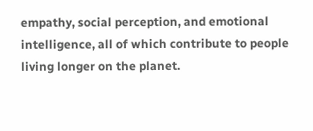empathy, social perception, and emotional intelligence, all of which contribute to people living longer on the planet.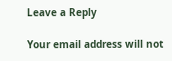Leave a Reply

Your email address will not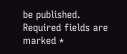be published. Required fields are marked *